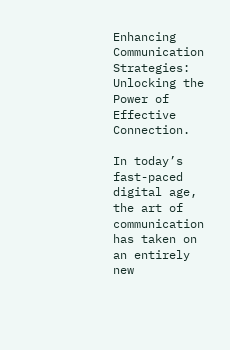Enhancing Communication Strategies: Unlocking the Power of Effective Connection.

In today’s fast-paced digital age, the art of communication has taken on an entirely new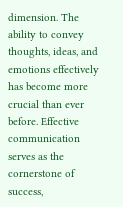dimension. The ability to convey thoughts, ideas, and emotions effectively has become more crucial than ever before. Effective communication serves as the cornerstone of success,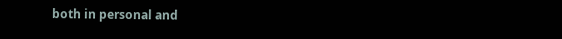both in personal and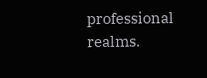professional realms.